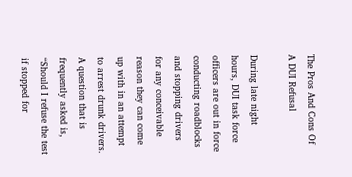The Pros And Cons Of A DUI Refusal

During late night hours, DUI task force officers are out in force conducting roadblocks and stopping drivers for any conceivable reason they can come up with in an attempt to arrest drunk drivers. A question that is frequently asked is, “Should I refuse the test if stopped for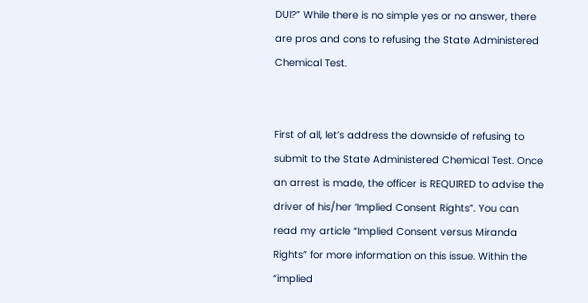DUI?” While there is no simple yes or no answer, there are pros and cons to refusing the State Administered Chemical Test.


First of all, let’s address the downside of refusing to submit to the State Administered Chemical Test. Once an arrest is made, the officer is REQUIRED to advise the driver of his/her ‘Implied Consent Rights”. You can read my article “Implied Consent versus Miranda Rights” for more information on this issue. Within the “implied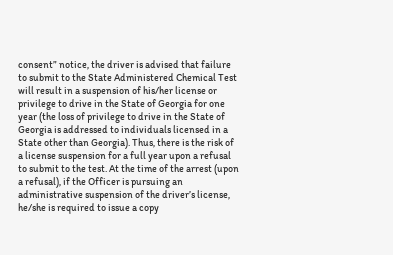consent” notice, the driver is advised that failure to submit to the State Administered Chemical Test will result in a suspension of his/her license or privilege to drive in the State of Georgia for one year (the loss of privilege to drive in the State of Georgia is addressed to individuals licensed in a State other than Georgia). Thus, there is the risk of a license suspension for a full year upon a refusal to submit to the test. At the time of the arrest (upon a refusal), if the Officer is pursuing an administrative suspension of the driver’s license, he/she is required to issue a copy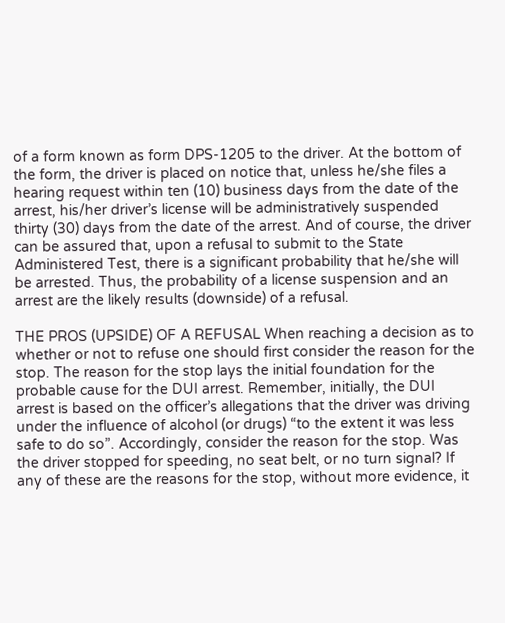of a form known as form DPS-1205 to the driver. At the bottom of the form, the driver is placed on notice that, unless he/she files a hearing request within ten (10) business days from the date of the arrest, his/her driver’s license will be administratively suspended thirty (30) days from the date of the arrest. And of course, the driver can be assured that, upon a refusal to submit to the State Administered Test, there is a significant probability that he/she will be arrested. Thus, the probability of a license suspension and an arrest are the likely results (downside) of a refusal.

THE PROS (UPSIDE) OF A REFUSAL When reaching a decision as to whether or not to refuse one should first consider the reason for the stop. The reason for the stop lays the initial foundation for the probable cause for the DUI arrest. Remember, initially, the DUI arrest is based on the officer’s allegations that the driver was driving under the influence of alcohol (or drugs) “to the extent it was less safe to do so”. Accordingly, consider the reason for the stop. Was the driver stopped for speeding, no seat belt, or no turn signal? If any of these are the reasons for the stop, without more evidence, it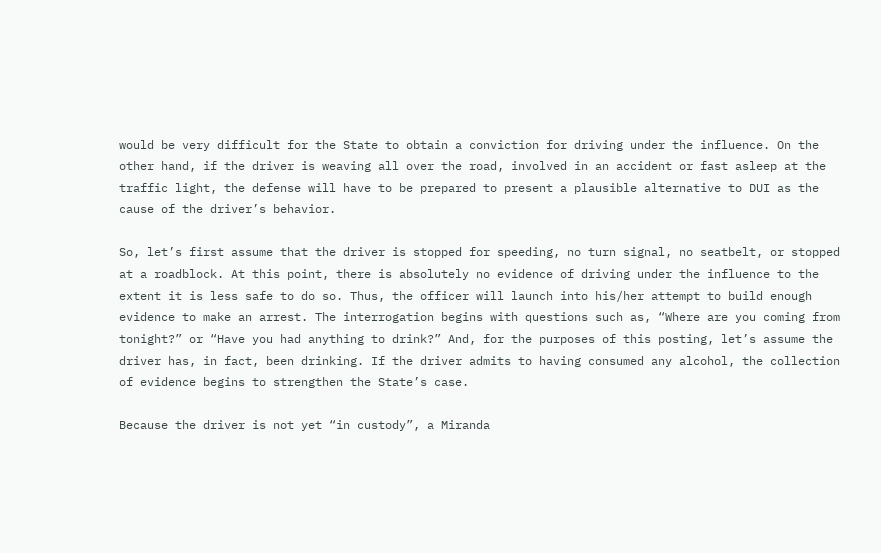would be very difficult for the State to obtain a conviction for driving under the influence. On the other hand, if the driver is weaving all over the road, involved in an accident or fast asleep at the traffic light, the defense will have to be prepared to present a plausible alternative to DUI as the cause of the driver’s behavior.

So, let’s first assume that the driver is stopped for speeding, no turn signal, no seatbelt, or stopped at a roadblock. At this point, there is absolutely no evidence of driving under the influence to the extent it is less safe to do so. Thus, the officer will launch into his/her attempt to build enough evidence to make an arrest. The interrogation begins with questions such as, “Where are you coming from tonight?” or “Have you had anything to drink?” And, for the purposes of this posting, let’s assume the driver has, in fact, been drinking. If the driver admits to having consumed any alcohol, the collection of evidence begins to strengthen the State’s case.

Because the driver is not yet “in custody”, a Miranda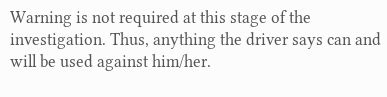Warning is not required at this stage of the investigation. Thus, anything the driver says can and will be used against him/her.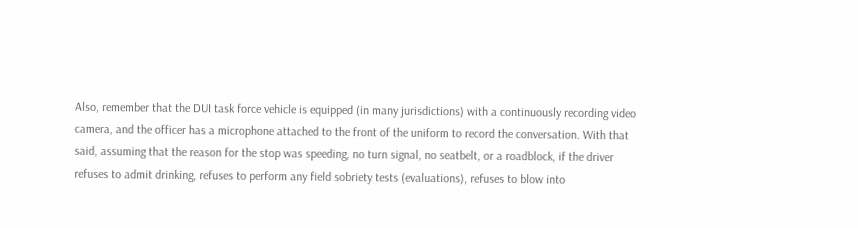Also, remember that the DUI task force vehicle is equipped (in many jurisdictions) with a continuously recording video camera, and the officer has a microphone attached to the front of the uniform to record the conversation. With that said, assuming that the reason for the stop was speeding, no turn signal, no seatbelt, or a roadblock, if the driver refuses to admit drinking, refuses to perform any field sobriety tests (evaluations), refuses to blow into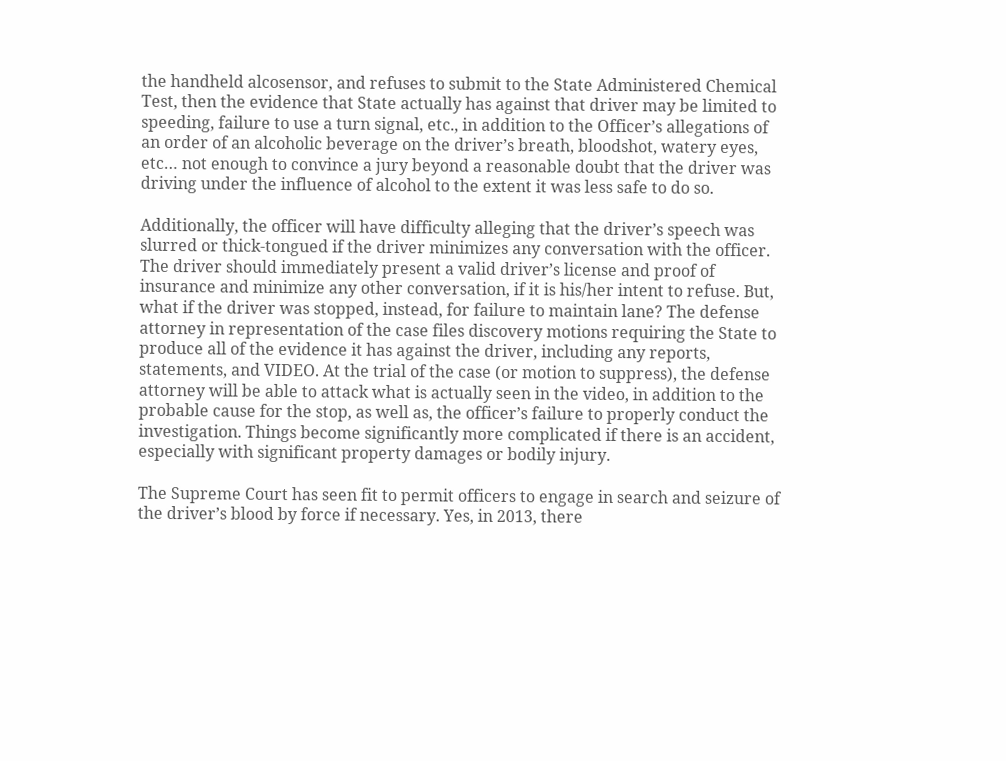the handheld alcosensor, and refuses to submit to the State Administered Chemical Test, then the evidence that State actually has against that driver may be limited to speeding, failure to use a turn signal, etc., in addition to the Officer’s allegations of an order of an alcoholic beverage on the driver’s breath, bloodshot, watery eyes, etc… not enough to convince a jury beyond a reasonable doubt that the driver was driving under the influence of alcohol to the extent it was less safe to do so.

Additionally, the officer will have difficulty alleging that the driver’s speech was slurred or thick-tongued if the driver minimizes any conversation with the officer. The driver should immediately present a valid driver’s license and proof of insurance and minimize any other conversation, if it is his/her intent to refuse. But, what if the driver was stopped, instead, for failure to maintain lane? The defense attorney in representation of the case files discovery motions requiring the State to produce all of the evidence it has against the driver, including any reports, statements, and VIDEO. At the trial of the case (or motion to suppress), the defense attorney will be able to attack what is actually seen in the video, in addition to the probable cause for the stop, as well as, the officer’s failure to properly conduct the investigation. Things become significantly more complicated if there is an accident, especially with significant property damages or bodily injury.

The Supreme Court has seen fit to permit officers to engage in search and seizure of the driver’s blood by force if necessary. Yes, in 2013, there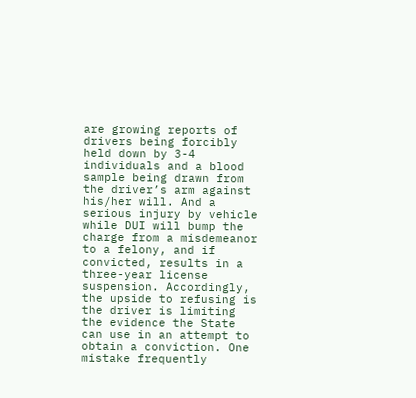are growing reports of drivers being forcibly held down by 3-4 individuals and a blood sample being drawn from the driver’s arm against his/her will. And a serious injury by vehicle while DUI will bump the charge from a misdemeanor to a felony, and if convicted, results in a three-year license suspension. Accordingly, the upside to refusing is the driver is limiting the evidence the State can use in an attempt to obtain a conviction. One mistake frequently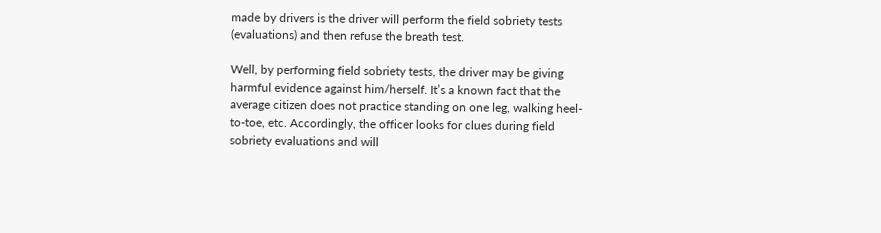made by drivers is the driver will perform the field sobriety tests (evaluations) and then refuse the breath test.

Well, by performing field sobriety tests, the driver may be giving harmful evidence against him/herself. It’s a known fact that the average citizen does not practice standing on one leg, walking heel-to-toe, etc. Accordingly, the officer looks for clues during field sobriety evaluations and will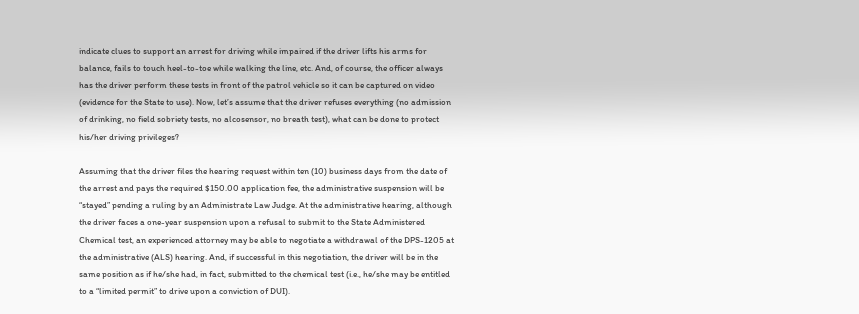indicate clues to support an arrest for driving while impaired if the driver lifts his arms for balance, fails to touch heel-to-toe while walking the line, etc. And, of course, the officer always has the driver perform these tests in front of the patrol vehicle so it can be captured on video (evidence for the State to use). Now, let’s assume that the driver refuses everything (no admission of drinking, no field sobriety tests, no alcosensor, no breath test), what can be done to protect his/her driving privileges?

Assuming that the driver files the hearing request within ten (10) business days from the date of the arrest and pays the required $150.00 application fee, the administrative suspension will be “stayed” pending a ruling by an Administrate Law Judge. At the administrative hearing, although the driver faces a one-year suspension upon a refusal to submit to the State Administered Chemical test, an experienced attorney may be able to negotiate a withdrawal of the DPS-1205 at the administrative (ALS) hearing. And, if successful in this negotiation, the driver will be in the same position as if he/she had, in fact, submitted to the chemical test (i.e., he/she may be entitled to a “limited permit” to drive upon a conviction of DUI).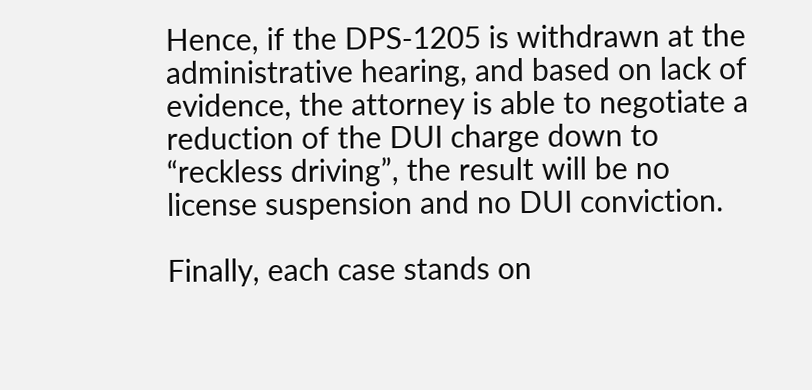Hence, if the DPS-1205 is withdrawn at the administrative hearing, and based on lack of evidence, the attorney is able to negotiate a reduction of the DUI charge down to “reckless driving”, the result will be no license suspension and no DUI conviction.

Finally, each case stands on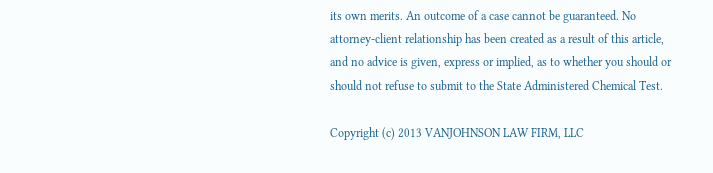its own merits. An outcome of a case cannot be guaranteed. No attorney-client relationship has been created as a result of this article, and no advice is given, express or implied, as to whether you should or should not refuse to submit to the State Administered Chemical Test.

Copyright (c) 2013 VANJOHNSON LAW FIRM, LLC